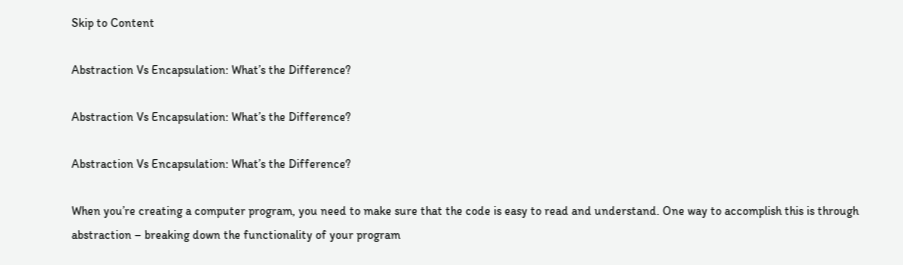Skip to Content

Abstraction Vs Encapsulation: What’s the Difference?

Abstraction Vs Encapsulation: What’s the Difference?

Abstraction Vs Encapsulation: What’s the Difference?

When you’re creating a computer program, you need to make sure that the code is easy to read and understand. One way to accomplish this is through abstraction – breaking down the functionality of your program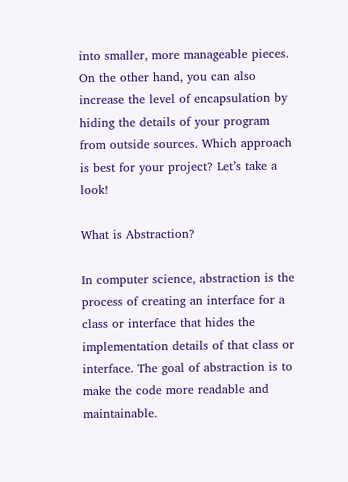into smaller, more manageable pieces. On the other hand, you can also increase the level of encapsulation by hiding the details of your program from outside sources. Which approach is best for your project? Let’s take a look!

What is Abstraction?

In computer science, abstraction is the process of creating an interface for a class or interface that hides the implementation details of that class or interface. The goal of abstraction is to make the code more readable and maintainable.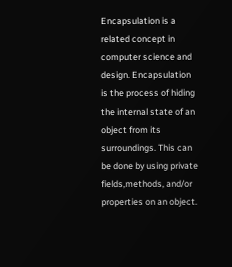Encapsulation is a related concept in computer science and design. Encapsulation is the process of hiding the internal state of an object from its surroundings. This can be done by using private fields,methods, and/or properties on an object.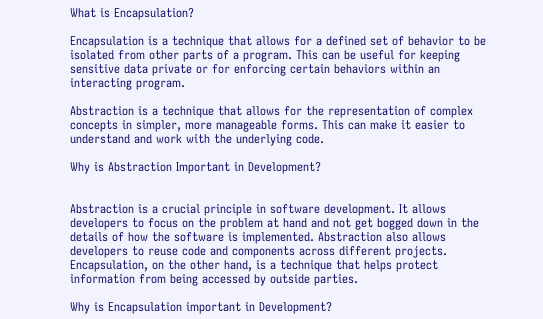What is Encapsulation?

Encapsulation is a technique that allows for a defined set of behavior to be isolated from other parts of a program. This can be useful for keeping sensitive data private or for enforcing certain behaviors within an interacting program.

Abstraction is a technique that allows for the representation of complex concepts in simpler, more manageable forms. This can make it easier to understand and work with the underlying code.

Why is Abstraction Important in Development?


Abstraction is a crucial principle in software development. It allows developers to focus on the problem at hand and not get bogged down in the details of how the software is implemented. Abstraction also allows developers to reuse code and components across different projects. Encapsulation, on the other hand, is a technique that helps protect information from being accessed by outside parties.

Why is Encapsulation important in Development?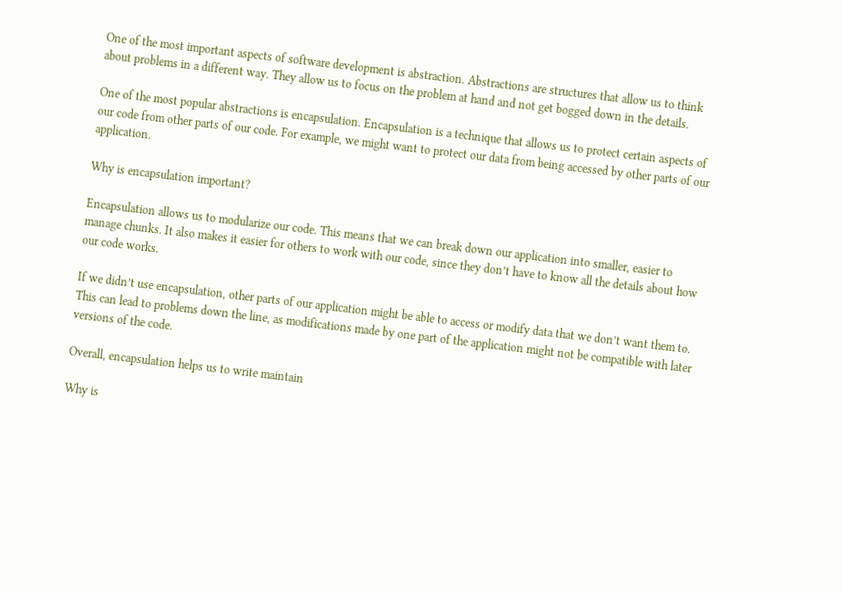One of the most important aspects of software development is abstraction. Abstractions are structures that allow us to think about problems in a different way. They allow us to focus on the problem at hand and not get bogged down in the details.

One of the most popular abstractions is encapsulation. Encapsulation is a technique that allows us to protect certain aspects of our code from other parts of our code. For example, we might want to protect our data from being accessed by other parts of our application.

Why is encapsulation important?

Encapsulation allows us to modularize our code. This means that we can break down our application into smaller, easier to manage chunks. It also makes it easier for others to work with our code, since they don’t have to know all the details about how our code works.

If we didn’t use encapsulation, other parts of our application might be able to access or modify data that we don’t want them to. This can lead to problems down the line, as modifications made by one part of the application might not be compatible with later versions of the code.

Overall, encapsulation helps us to write maintain

Why is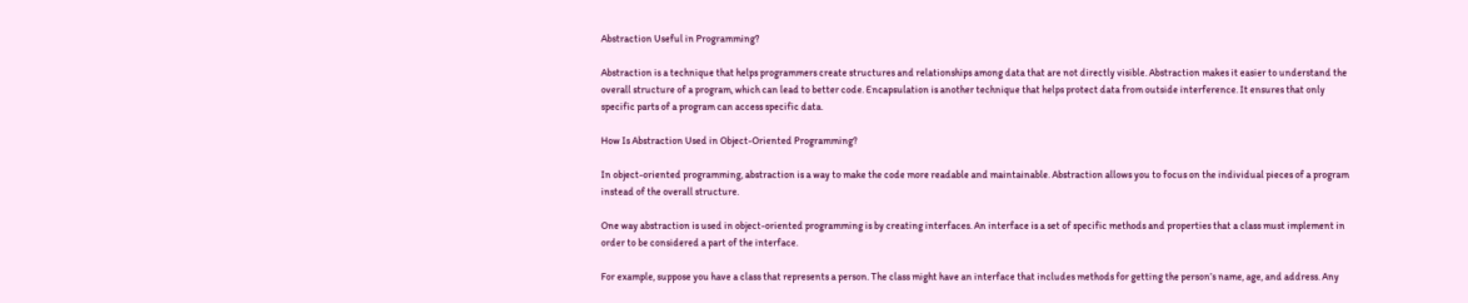Abstraction Useful in Programming?

Abstraction is a technique that helps programmers create structures and relationships among data that are not directly visible. Abstraction makes it easier to understand the overall structure of a program, which can lead to better code. Encapsulation is another technique that helps protect data from outside interference. It ensures that only specific parts of a program can access specific data.

How Is Abstraction Used in Object-Oriented Programming?

In object-oriented programming, abstraction is a way to make the code more readable and maintainable. Abstraction allows you to focus on the individual pieces of a program instead of the overall structure.

One way abstraction is used in object-oriented programming is by creating interfaces. An interface is a set of specific methods and properties that a class must implement in order to be considered a part of the interface.

For example, suppose you have a class that represents a person. The class might have an interface that includes methods for getting the person’s name, age, and address. Any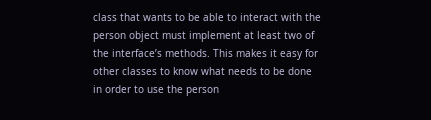class that wants to be able to interact with the person object must implement at least two of the interface’s methods. This makes it easy for other classes to know what needs to be done in order to use the person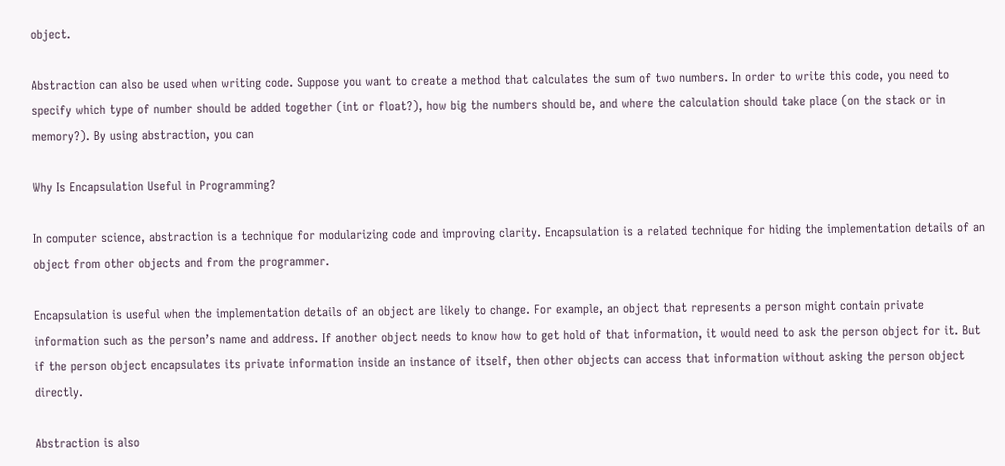object.

Abstraction can also be used when writing code. Suppose you want to create a method that calculates the sum of two numbers. In order to write this code, you need to specify which type of number should be added together (int or float?), how big the numbers should be, and where the calculation should take place (on the stack or in memory?). By using abstraction, you can

Why Is Encapsulation Useful in Programming?

In computer science, abstraction is a technique for modularizing code and improving clarity. Encapsulation is a related technique for hiding the implementation details of an object from other objects and from the programmer.

Encapsulation is useful when the implementation details of an object are likely to change. For example, an object that represents a person might contain private information such as the person’s name and address. If another object needs to know how to get hold of that information, it would need to ask the person object for it. But if the person object encapsulates its private information inside an instance of itself, then other objects can access that information without asking the person object directly.

Abstraction is also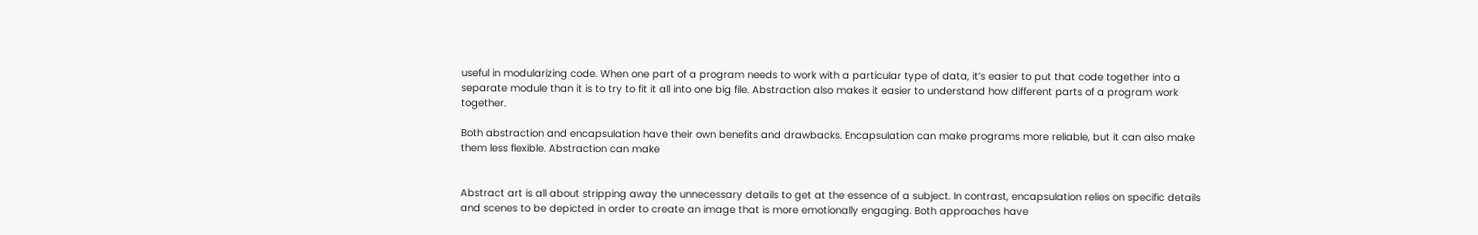useful in modularizing code. When one part of a program needs to work with a particular type of data, it’s easier to put that code together into a separate module than it is to try to fit it all into one big file. Abstraction also makes it easier to understand how different parts of a program work together.

Both abstraction and encapsulation have their own benefits and drawbacks. Encapsulation can make programs more reliable, but it can also make them less flexible. Abstraction can make


Abstract art is all about stripping away the unnecessary details to get at the essence of a subject. In contrast, encapsulation relies on specific details and scenes to be depicted in order to create an image that is more emotionally engaging. Both approaches have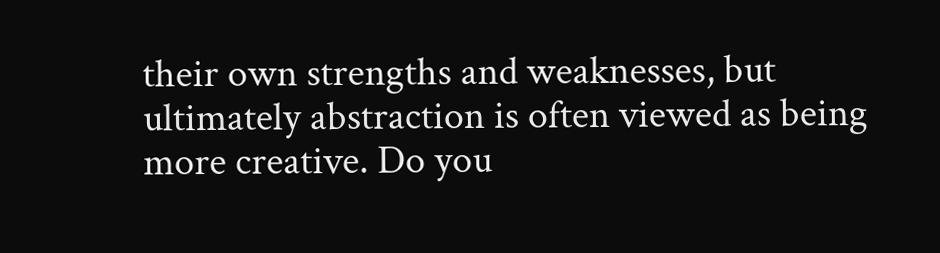their own strengths and weaknesses, but ultimately abstraction is often viewed as being more creative. Do you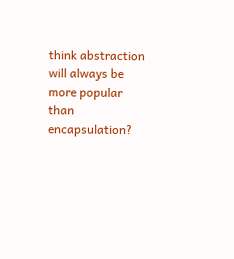think abstraction will always be more popular than encapsulation?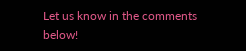Let us know in the comments below!